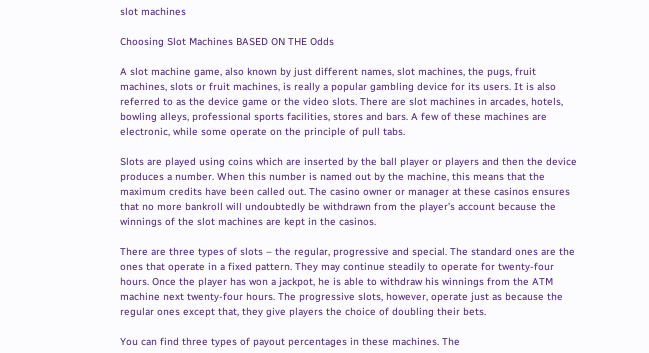slot machines

Choosing Slot Machines BASED ON THE Odds

A slot machine game, also known by just different names, slot machines, the pugs, fruit machines, slots or fruit machines, is really a popular gambling device for its users. It is also referred to as the device game or the video slots. There are slot machines in arcades, hotels, bowling alleys, professional sports facilities, stores and bars. A few of these machines are electronic, while some operate on the principle of pull tabs.

Slots are played using coins which are inserted by the ball player or players and then the device produces a number. When this number is named out by the machine, this means that the maximum credits have been called out. The casino owner or manager at these casinos ensures that no more bankroll will undoubtedly be withdrawn from the player’s account because the winnings of the slot machines are kept in the casinos.

There are three types of slots – the regular, progressive and special. The standard ones are the ones that operate in a fixed pattern. They may continue steadily to operate for twenty-four hours. Once the player has won a jackpot, he is able to withdraw his winnings from the ATM machine next twenty-four hours. The progressive slots, however, operate just as because the regular ones except that, they give players the choice of doubling their bets.

You can find three types of payout percentages in these machines. The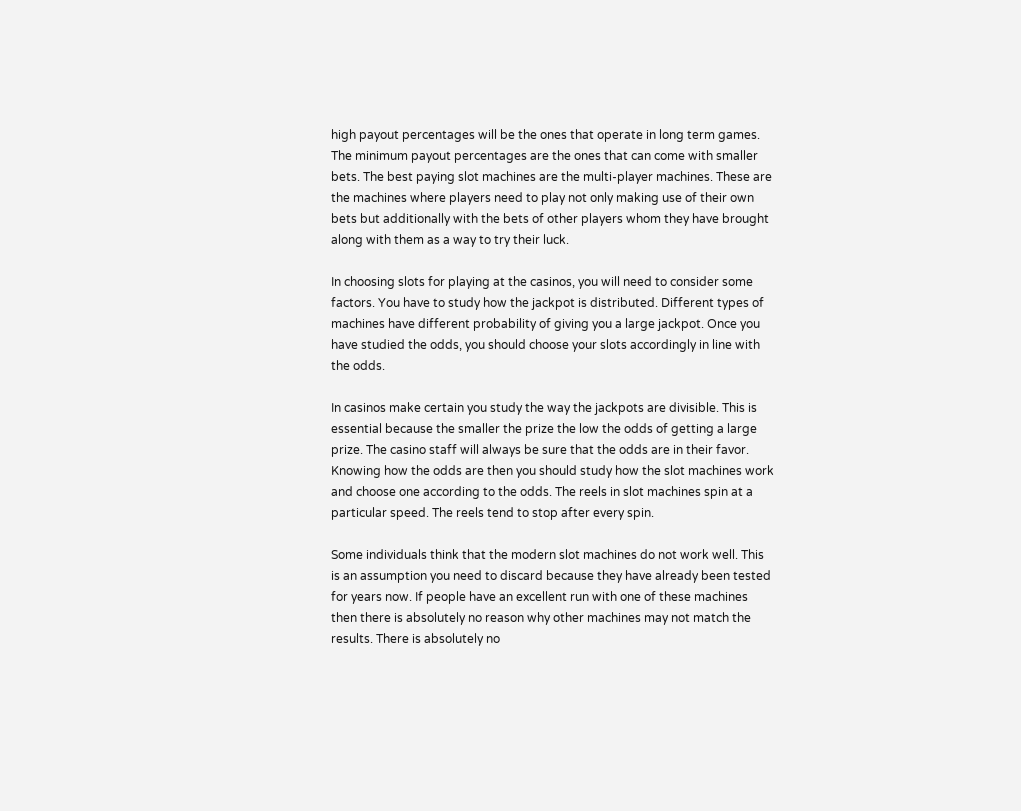high payout percentages will be the ones that operate in long term games. The minimum payout percentages are the ones that can come with smaller bets. The best paying slot machines are the multi-player machines. These are the machines where players need to play not only making use of their own bets but additionally with the bets of other players whom they have brought along with them as a way to try their luck.

In choosing slots for playing at the casinos, you will need to consider some factors. You have to study how the jackpot is distributed. Different types of machines have different probability of giving you a large jackpot. Once you have studied the odds, you should choose your slots accordingly in line with the odds.

In casinos make certain you study the way the jackpots are divisible. This is essential because the smaller the prize the low the odds of getting a large prize. The casino staff will always be sure that the odds are in their favor. Knowing how the odds are then you should study how the slot machines work and choose one according to the odds. The reels in slot machines spin at a particular speed. The reels tend to stop after every spin.

Some individuals think that the modern slot machines do not work well. This is an assumption you need to discard because they have already been tested for years now. If people have an excellent run with one of these machines then there is absolutely no reason why other machines may not match the results. There is absolutely no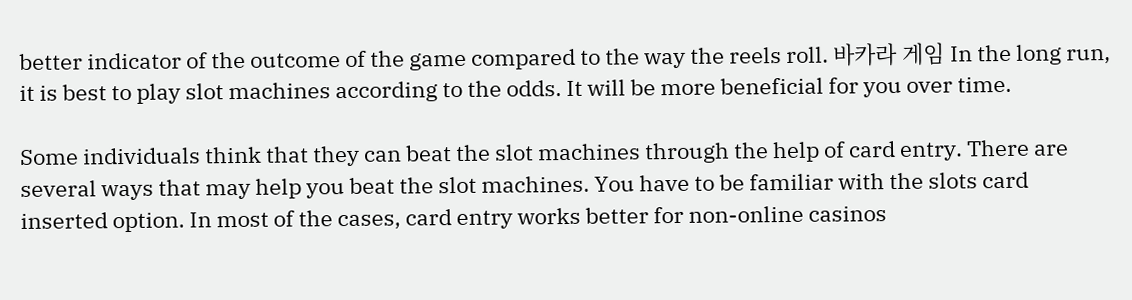better indicator of the outcome of the game compared to the way the reels roll. 바카라 게임 In the long run, it is best to play slot machines according to the odds. It will be more beneficial for you over time.

Some individuals think that they can beat the slot machines through the help of card entry. There are several ways that may help you beat the slot machines. You have to be familiar with the slots card inserted option. In most of the cases, card entry works better for non-online casinos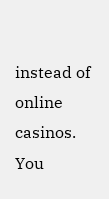instead of online casinos. You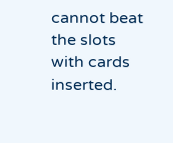cannot beat the slots with cards inserted.